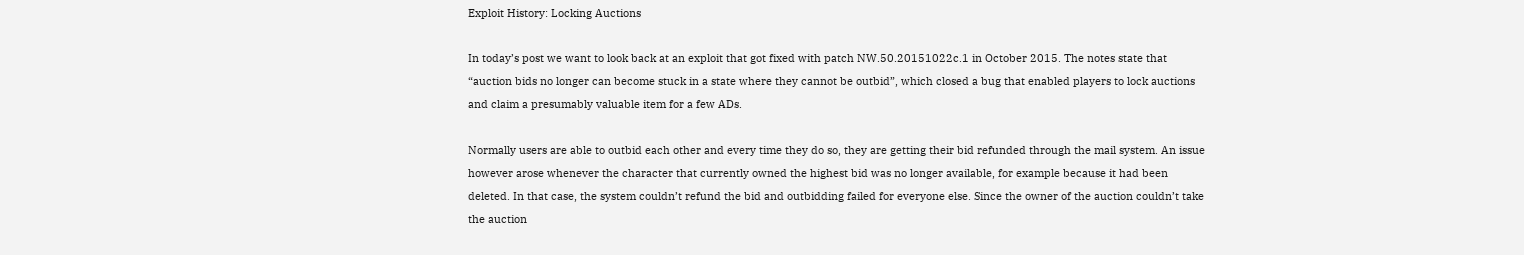Exploit History: Locking Auctions

In today’s post we want to look back at an exploit that got fixed with patch NW.50.20151022c.1 in October 2015. The notes state that “auction bids no longer can become stuck in a state where they cannot be outbid”, which closed a bug that enabled players to lock auctions and claim a presumably valuable item for a few ADs.

Normally users are able to outbid each other and every time they do so, they are getting their bid refunded through the mail system. An issue however arose whenever the character that currently owned the highest bid was no longer available, for example because it had been deleted. In that case, the system couldn’t refund the bid and outbidding failed for everyone else. Since the owner of the auction couldn’t take the auction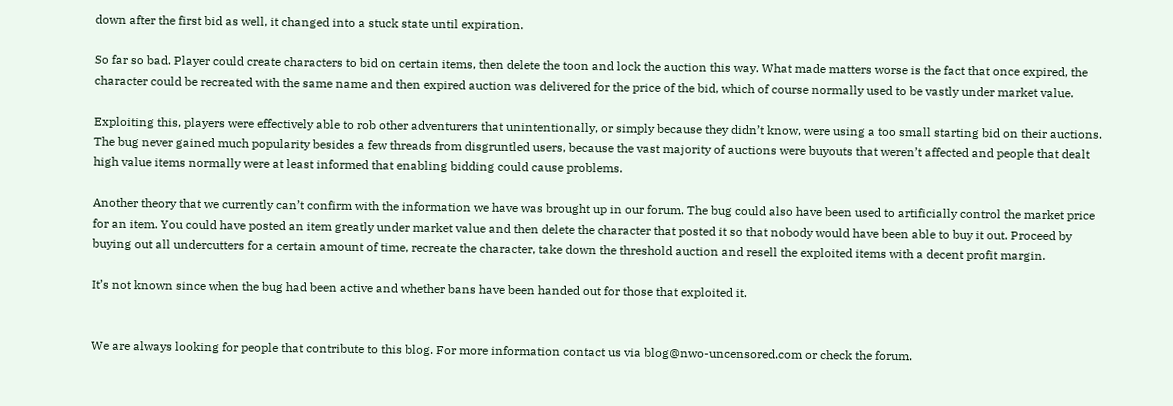down after the first bid as well, it changed into a stuck state until expiration.

So far so bad. Player could create characters to bid on certain items, then delete the toon and lock the auction this way. What made matters worse is the fact that once expired, the character could be recreated with the same name and then expired auction was delivered for the price of the bid, which of course normally used to be vastly under market value.

Exploiting this, players were effectively able to rob other adventurers that unintentionally, or simply because they didn’t know, were using a too small starting bid on their auctions. The bug never gained much popularity besides a few threads from disgruntled users, because the vast majority of auctions were buyouts that weren’t affected and people that dealt high value items normally were at least informed that enabling bidding could cause problems.

Another theory that we currently can’t confirm with the information we have was brought up in our forum. The bug could also have been used to artificially control the market price for an item. You could have posted an item greatly under market value and then delete the character that posted it so that nobody would have been able to buy it out. Proceed by buying out all undercutters for a certain amount of time, recreate the character, take down the threshold auction and resell the exploited items with a decent profit margin.

It’s not known since when the bug had been active and whether bans have been handed out for those that exploited it.


We are always looking for people that contribute to this blog. For more information contact us via blog@nwo-uncensored.com or check the forum.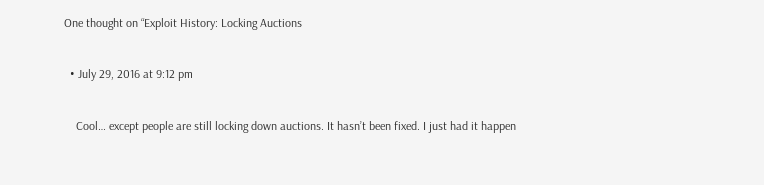One thought on “Exploit History: Locking Auctions

  • July 29, 2016 at 9:12 pm

    Cool… except people are still locking down auctions. It hasn’t been fixed. I just had it happen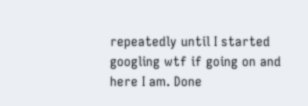repeatedly until I started googling wtf if going on and here I am. Done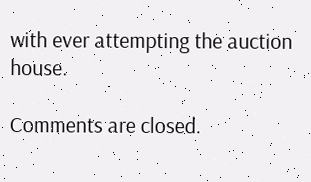with ever attempting the auction house.

Comments are closed.